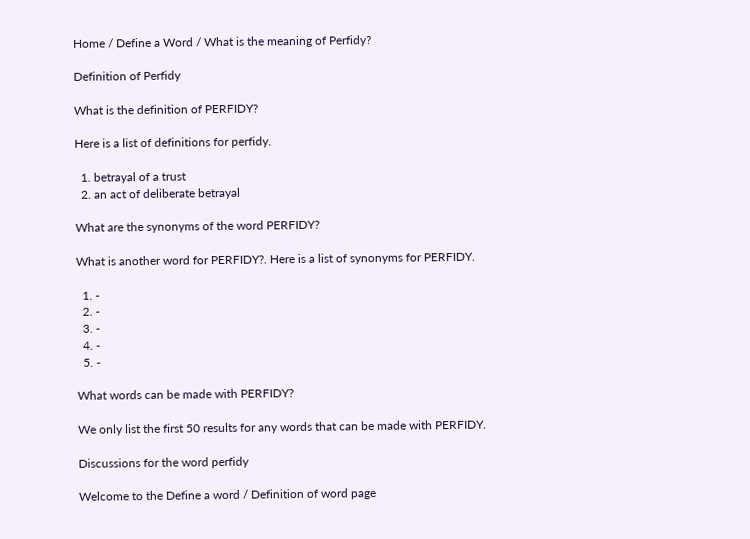Home / Define a Word / What is the meaning of Perfidy?

Definition of Perfidy

What is the definition of PERFIDY?

Here is a list of definitions for perfidy.

  1. betrayal of a trust
  2. an act of deliberate betrayal

What are the synonyms of the word PERFIDY?

What is another word for PERFIDY?. Here is a list of synonyms for PERFIDY.

  1. -
  2. -
  3. -
  4. -
  5. -

What words can be made with PERFIDY?

We only list the first 50 results for any words that can be made with PERFIDY.

Discussions for the word perfidy

Welcome to the Define a word / Definition of word page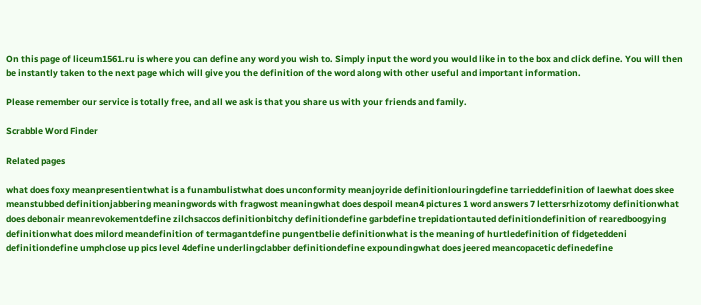On this page of liceum1561.ru is where you can define any word you wish to. Simply input the word you would like in to the box and click define. You will then be instantly taken to the next page which will give you the definition of the word along with other useful and important information.

Please remember our service is totally free, and all we ask is that you share us with your friends and family.

Scrabble Word Finder

Related pages

what does foxy meanpresentientwhat is a funambulistwhat does unconformity meanjoyride definitionlouringdefine tarrieddefinition of laewhat does skee meanstubbed definitionjabbering meaningwords with fragwost meaningwhat does despoil mean4 pictures 1 word answers 7 lettersrhizotomy definitionwhat does debonair meanrevokementdefine zilchsaccos definitionbitchy definitiondefine garbdefine trepidationtauted definitiondefinition of rearedboogying definitionwhat does milord meandefinition of termagantdefine pungentbelie definitionwhat is the meaning of hurtledefinition of fidgeteddeni definitiondefine umphclose up pics level 4define underlingclabber definitiondefine expoundingwhat does jeered meancopacetic definedefine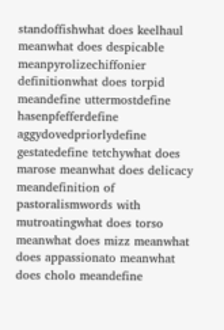standoffishwhat does keelhaul meanwhat does despicable meanpyrolizechiffonier definitionwhat does torpid meandefine uttermostdefine hasenpfefferdefine aggydovedpriorlydefine gestatedefine tetchywhat does marose meanwhat does delicacy meandefinition of pastoralismwords with mutroatingwhat does torso meanwhat does mizz meanwhat does appassionato meanwhat does cholo meandefine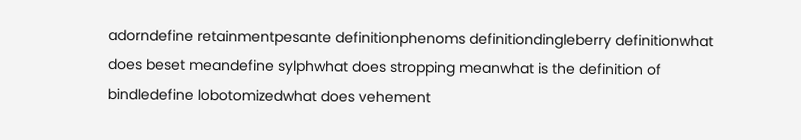adorndefine retainmentpesante definitionphenoms definitiondingleberry definitionwhat does beset meandefine sylphwhat does stropping meanwhat is the definition of bindledefine lobotomizedwhat does vehement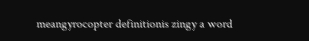meangyrocopter definitionis zingy a word